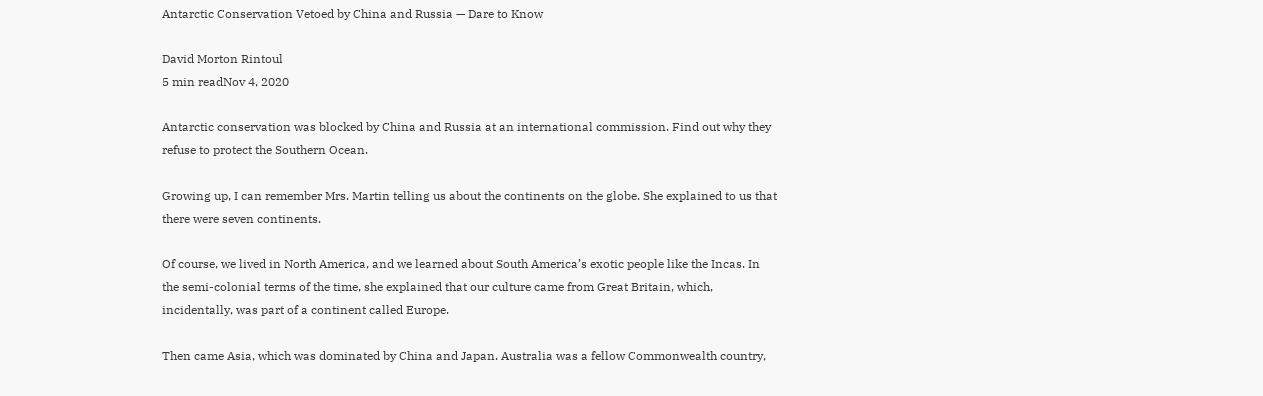Antarctic Conservation Vetoed by China and Russia — Dare to Know

David Morton Rintoul
5 min readNov 4, 2020

Antarctic conservation was blocked by China and Russia at an international commission. Find out why they refuse to protect the Southern Ocean.

Growing up, I can remember Mrs. Martin telling us about the continents on the globe. She explained to us that there were seven continents.

Of course, we lived in North America, and we learned about South America’s exotic people like the Incas. In the semi-colonial terms of the time, she explained that our culture came from Great Britain, which, incidentally, was part of a continent called Europe.

Then came Asia, which was dominated by China and Japan. Australia was a fellow Commonwealth country,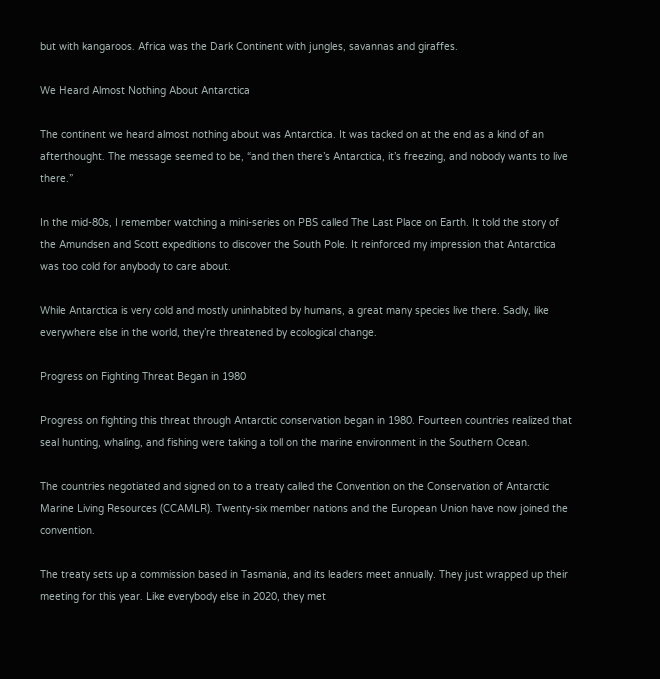but with kangaroos. Africa was the Dark Continent with jungles, savannas and giraffes.

We Heard Almost Nothing About Antarctica

The continent we heard almost nothing about was Antarctica. It was tacked on at the end as a kind of an afterthought. The message seemed to be, “and then there’s Antarctica, it’s freezing, and nobody wants to live there.”

In the mid-80s, I remember watching a mini-series on PBS called The Last Place on Earth. It told the story of the Amundsen and Scott expeditions to discover the South Pole. It reinforced my impression that Antarctica was too cold for anybody to care about.

While Antarctica is very cold and mostly uninhabited by humans, a great many species live there. Sadly, like everywhere else in the world, they’re threatened by ecological change.

Progress on Fighting Threat Began in 1980

Progress on fighting this threat through Antarctic conservation began in 1980. Fourteen countries realized that seal hunting, whaling, and fishing were taking a toll on the marine environment in the Southern Ocean.

The countries negotiated and signed on to a treaty called the Convention on the Conservation of Antarctic Marine Living Resources (CCAMLR). Twenty-six member nations and the European Union have now joined the convention.

The treaty sets up a commission based in Tasmania, and its leaders meet annually. They just wrapped up their meeting for this year. Like everybody else in 2020, they met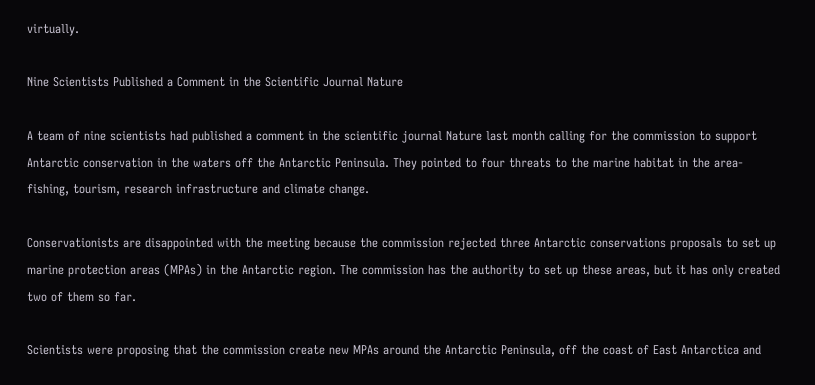virtually.

Nine Scientists Published a Comment in the Scientific Journal Nature

A team of nine scientists had published a comment in the scientific journal Nature last month calling for the commission to support Antarctic conservation in the waters off the Antarctic Peninsula. They pointed to four threats to the marine habitat in the area-fishing, tourism, research infrastructure and climate change.

Conservationists are disappointed with the meeting because the commission rejected three Antarctic conservations proposals to set up marine protection areas (MPAs) in the Antarctic region. The commission has the authority to set up these areas, but it has only created two of them so far.

Scientists were proposing that the commission create new MPAs around the Antarctic Peninsula, off the coast of East Antarctica and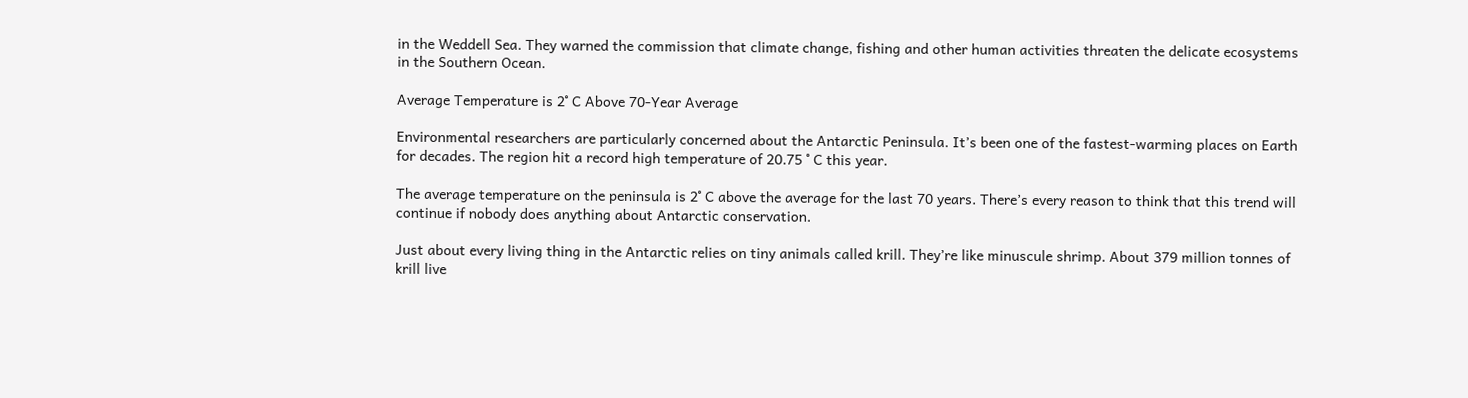in the Weddell Sea. They warned the commission that climate change, fishing and other human activities threaten the delicate ecosystems in the Southern Ocean.

Average Temperature is 2˚ C Above 70-Year Average

Environmental researchers are particularly concerned about the Antarctic Peninsula. It’s been one of the fastest-warming places on Earth for decades. The region hit a record high temperature of 20.75 ˚ C this year.

The average temperature on the peninsula is 2˚ C above the average for the last 70 years. There’s every reason to think that this trend will continue if nobody does anything about Antarctic conservation.

Just about every living thing in the Antarctic relies on tiny animals called krill. They’re like minuscule shrimp. About 379 million tonnes of krill live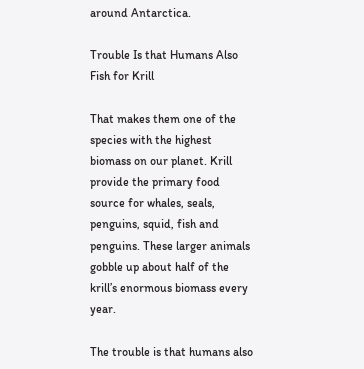around Antarctica.

Trouble Is that Humans Also Fish for Krill

That makes them one of the species with the highest biomass on our planet. Krill provide the primary food source for whales, seals, penguins, squid, fish and penguins. These larger animals gobble up about half of the krill’s enormous biomass every year.

The trouble is that humans also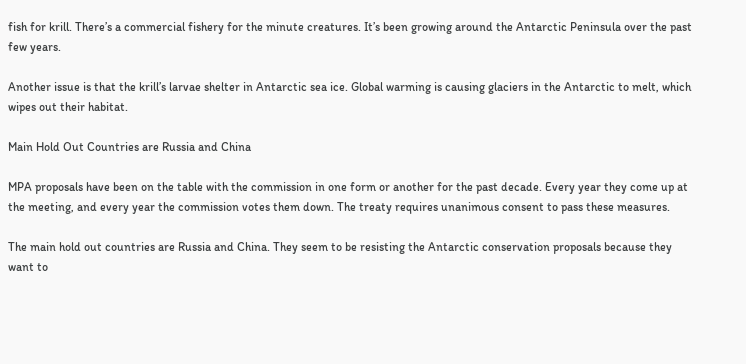fish for krill. There’s a commercial fishery for the minute creatures. It’s been growing around the Antarctic Peninsula over the past few years.

Another issue is that the krill’s larvae shelter in Antarctic sea ice. Global warming is causing glaciers in the Antarctic to melt, which wipes out their habitat.

Main Hold Out Countries are Russia and China

MPA proposals have been on the table with the commission in one form or another for the past decade. Every year they come up at the meeting, and every year the commission votes them down. The treaty requires unanimous consent to pass these measures.

The main hold out countries are Russia and China. They seem to be resisting the Antarctic conservation proposals because they want to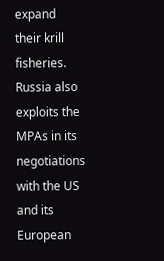expand their krill fisheries. Russia also exploits the MPAs in its negotiations with the US and its European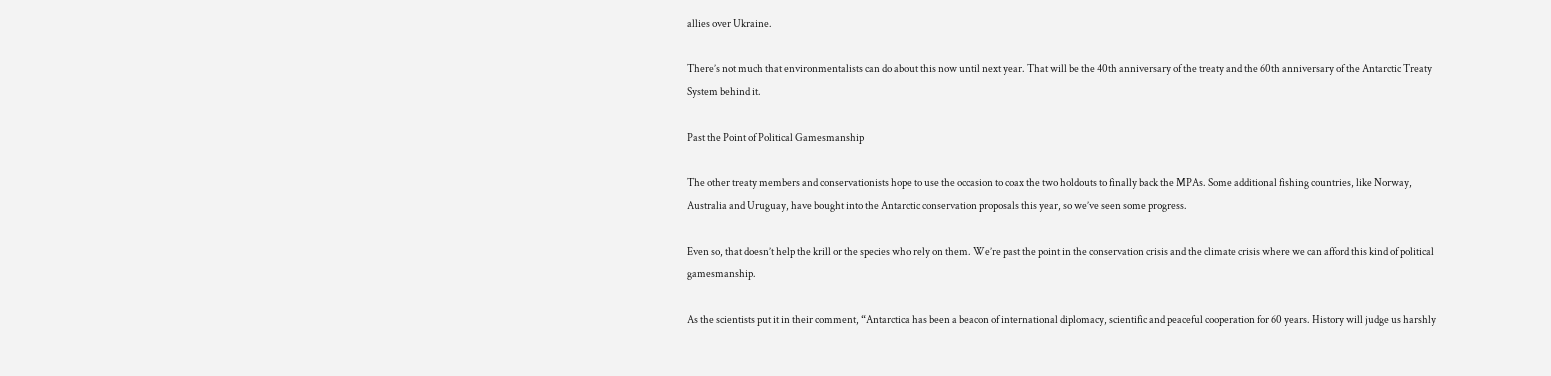allies over Ukraine.

There’s not much that environmentalists can do about this now until next year. That will be the 40th anniversary of the treaty and the 60th anniversary of the Antarctic Treaty System behind it.

Past the Point of Political Gamesmanship

The other treaty members and conservationists hope to use the occasion to coax the two holdouts to finally back the MPAs. Some additional fishing countries, like Norway, Australia and Uruguay, have bought into the Antarctic conservation proposals this year, so we’ve seen some progress.

Even so, that doesn’t help the krill or the species who rely on them. We’re past the point in the conservation crisis and the climate crisis where we can afford this kind of political gamesmanship.

As the scientists put it in their comment, “Antarctica has been a beacon of international diplomacy, scientific and peaceful cooperation for 60 years. History will judge us harshly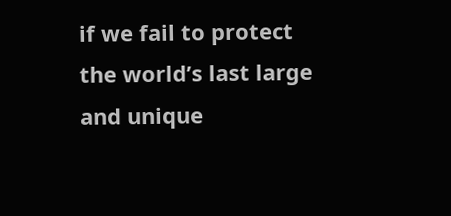if we fail to protect the world’s last large and unique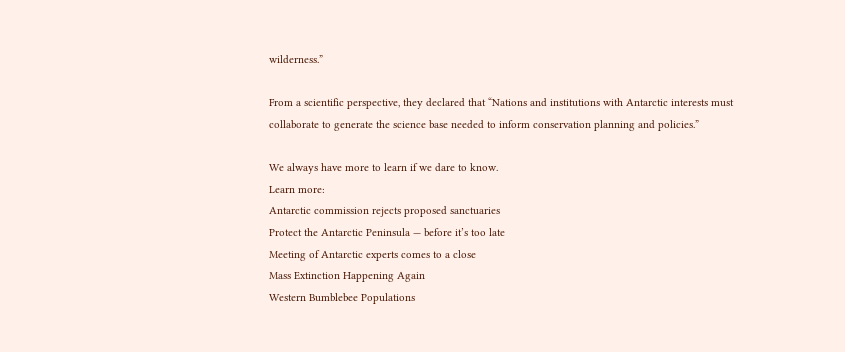wilderness.”

From a scientific perspective, they declared that “Nations and institutions with Antarctic interests must collaborate to generate the science base needed to inform conservation planning and policies.”

We always have more to learn if we dare to know.
Learn more:
Antarctic commission rejects proposed sanctuaries
Protect the Antarctic Peninsula — before it’s too late
Meeting of Antarctic experts comes to a close
Mass Extinction Happening Again
Western Bumblebee Populations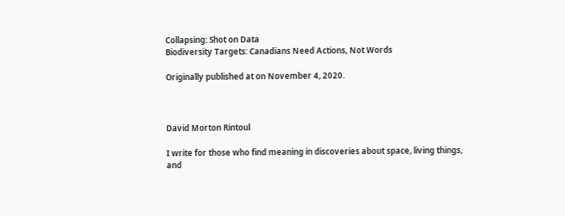Collapsing: Shot on Data
Biodiversity Targets: Canadians Need Actions, Not Words

Originally published at on November 4, 2020.



David Morton Rintoul

I write for those who find meaning in discoveries about space, living things, and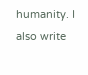humanity. I also write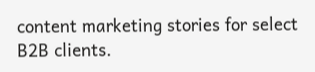content marketing stories for select B2B clients.